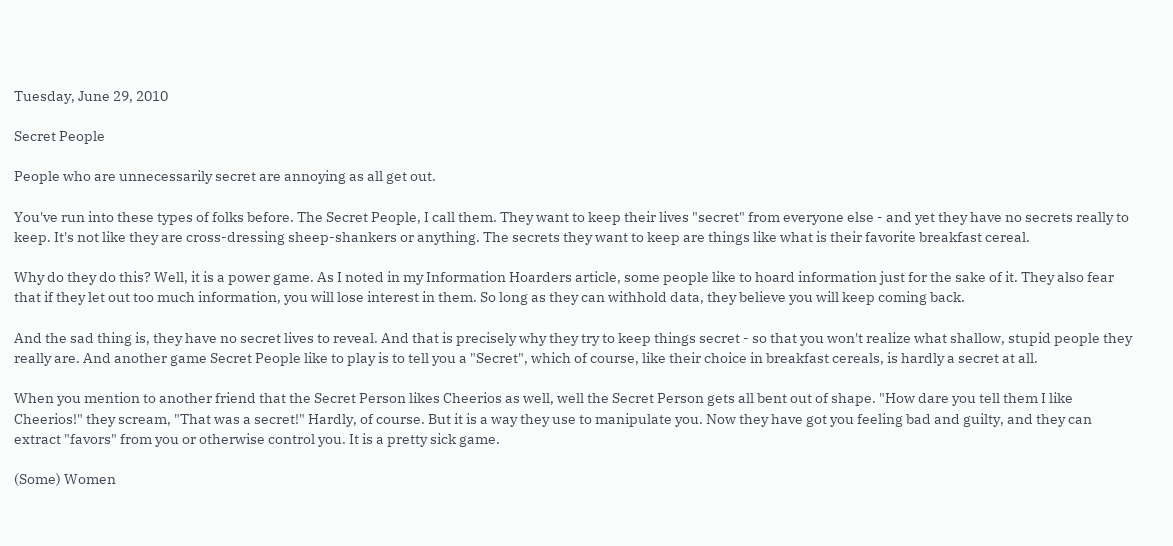Tuesday, June 29, 2010

Secret People

People who are unnecessarily secret are annoying as all get out.

You've run into these types of folks before. The Secret People, I call them. They want to keep their lives "secret" from everyone else - and yet they have no secrets really to keep. It's not like they are cross-dressing sheep-shankers or anything. The secrets they want to keep are things like what is their favorite breakfast cereal.

Why do they do this? Well, it is a power game. As I noted in my Information Hoarders article, some people like to hoard information just for the sake of it. They also fear that if they let out too much information, you will lose interest in them. So long as they can withhold data, they believe you will keep coming back.

And the sad thing is, they have no secret lives to reveal. And that is precisely why they try to keep things secret - so that you won't realize what shallow, stupid people they really are. And another game Secret People like to play is to tell you a "Secret", which of course, like their choice in breakfast cereals, is hardly a secret at all.

When you mention to another friend that the Secret Person likes Cheerios as well, well the Secret Person gets all bent out of shape. "How dare you tell them I like Cheerios!" they scream, "That was a secret!" Hardly, of course. But it is a way they use to manipulate you. Now they have got you feeling bad and guilty, and they can extract "favors" from you or otherwise control you. It is a pretty sick game.

(Some) Women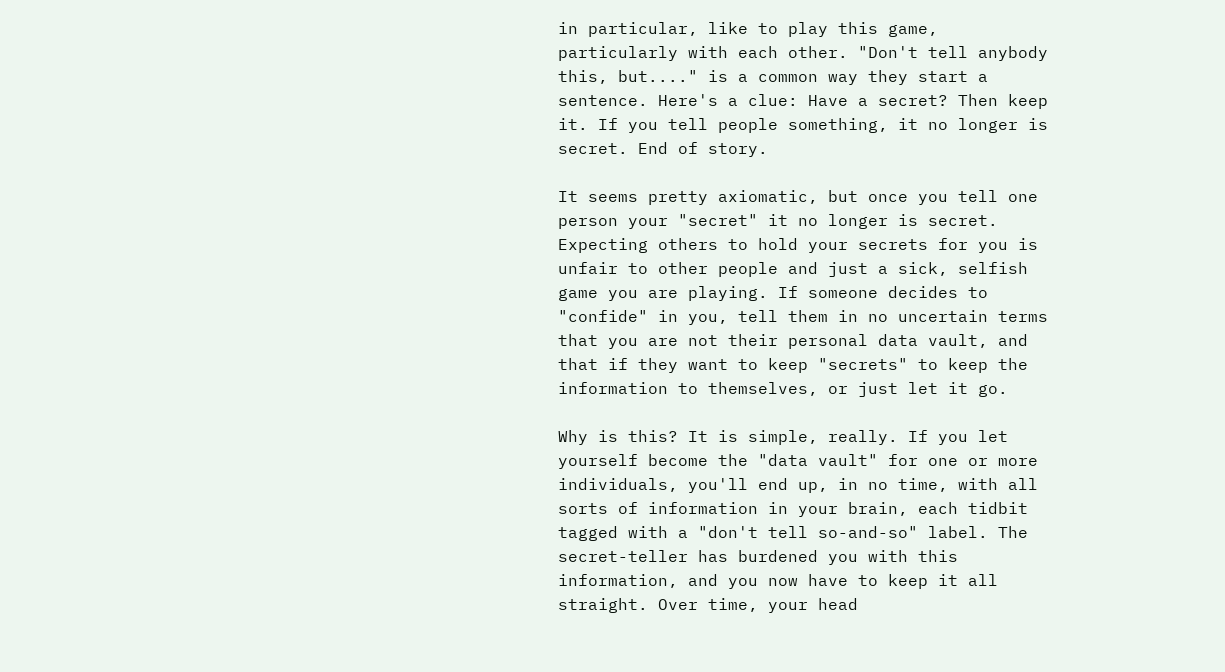in particular, like to play this game, particularly with each other. "Don't tell anybody this, but...." is a common way they start a sentence. Here's a clue: Have a secret? Then keep it. If you tell people something, it no longer is secret. End of story.

It seems pretty axiomatic, but once you tell one person your "secret" it no longer is secret. Expecting others to hold your secrets for you is unfair to other people and just a sick, selfish game you are playing. If someone decides to "confide" in you, tell them in no uncertain terms that you are not their personal data vault, and that if they want to keep "secrets" to keep the information to themselves, or just let it go.

Why is this? It is simple, really. If you let yourself become the "data vault" for one or more individuals, you'll end up, in no time, with all sorts of information in your brain, each tidbit tagged with a "don't tell so-and-so" label. The secret-teller has burdened you with this information, and you now have to keep it all straight. Over time, your head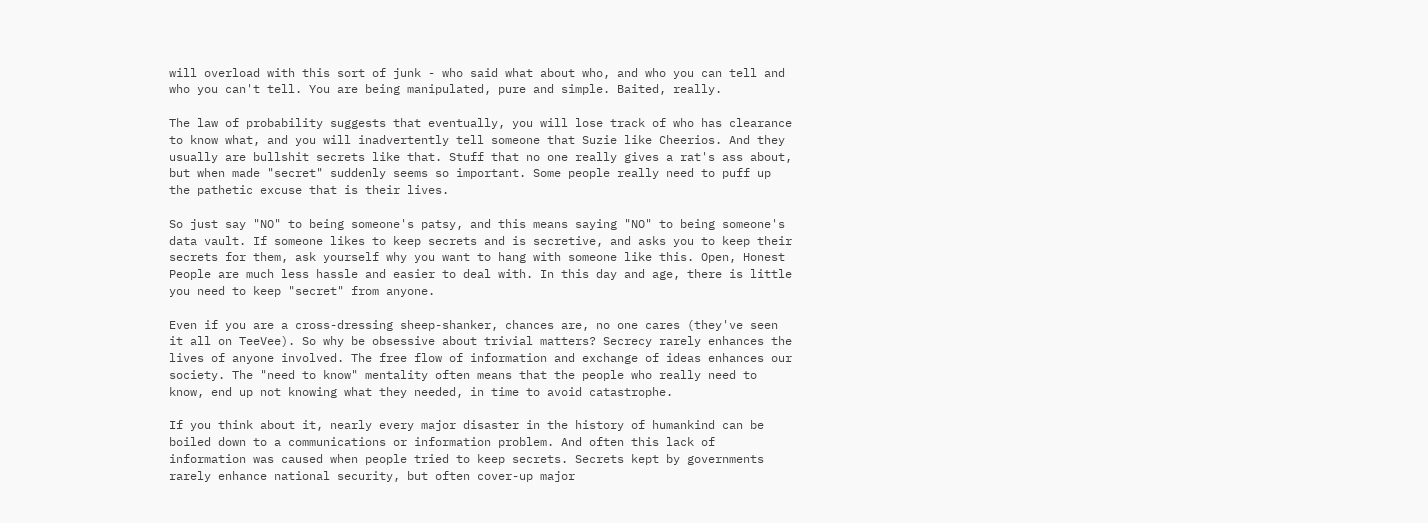will overload with this sort of junk - who said what about who, and who you can tell and who you can't tell. You are being manipulated, pure and simple. Baited, really.

The law of probability suggests that eventually, you will lose track of who has clearance to know what, and you will inadvertently tell someone that Suzie like Cheerios. And they usually are bullshit secrets like that. Stuff that no one really gives a rat's ass about, but when made "secret" suddenly seems so important. Some people really need to puff up the pathetic excuse that is their lives.

So just say "NO" to being someone's patsy, and this means saying "NO" to being someone's data vault. If someone likes to keep secrets and is secretive, and asks you to keep their secrets for them, ask yourself why you want to hang with someone like this. Open, Honest People are much less hassle and easier to deal with. In this day and age, there is little you need to keep "secret" from anyone.

Even if you are a cross-dressing sheep-shanker, chances are, no one cares (they've seen it all on TeeVee). So why be obsessive about trivial matters? Secrecy rarely enhances the lives of anyone involved. The free flow of information and exchange of ideas enhances our society. The "need to know" mentality often means that the people who really need to know, end up not knowing what they needed, in time to avoid catastrophe.

If you think about it, nearly every major disaster in the history of humankind can be boiled down to a communications or information problem. And often this lack of information was caused when people tried to keep secrets. Secrets kept by governments rarely enhance national security, but often cover-up major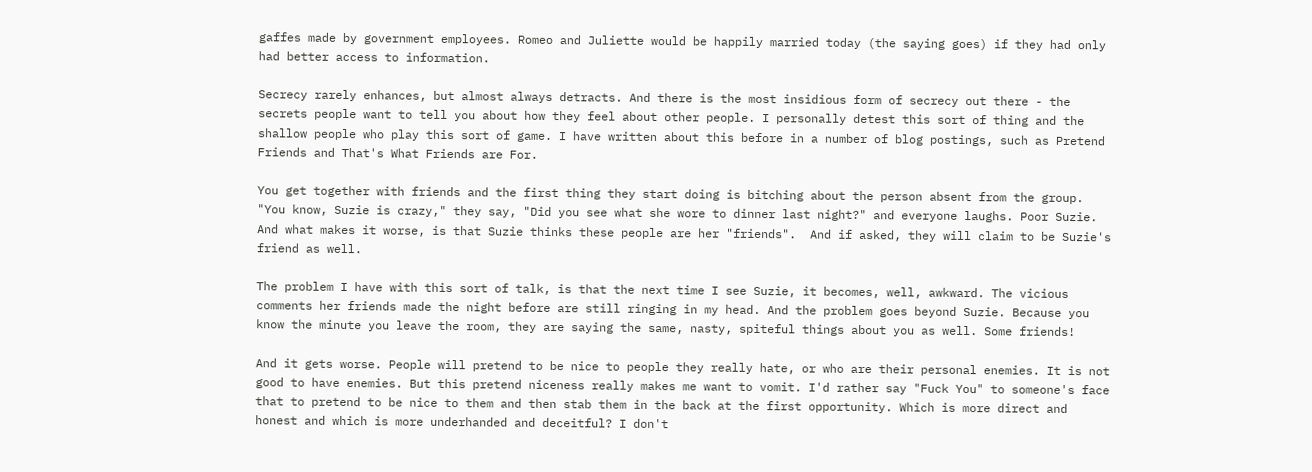gaffes made by government employees. Romeo and Juliette would be happily married today (the saying goes) if they had only had better access to information.

Secrecy rarely enhances, but almost always detracts. And there is the most insidious form of secrecy out there - the secrets people want to tell you about how they feel about other people. I personally detest this sort of thing and the shallow people who play this sort of game. I have written about this before in a number of blog postings, such as Pretend Friends and That's What Friends are For.

You get together with friends and the first thing they start doing is bitching about the person absent from the group. "You know, Suzie is crazy," they say, "Did you see what she wore to dinner last night?" and everyone laughs. Poor Suzie. And what makes it worse, is that Suzie thinks these people are her "friends".  And if asked, they will claim to be Suzie's friend as well.

The problem I have with this sort of talk, is that the next time I see Suzie, it becomes, well, awkward. The vicious comments her friends made the night before are still ringing in my head. And the problem goes beyond Suzie. Because you know the minute you leave the room, they are saying the same, nasty, spiteful things about you as well. Some friends!

And it gets worse. People will pretend to be nice to people they really hate, or who are their personal enemies. It is not good to have enemies. But this pretend niceness really makes me want to vomit. I'd rather say "Fuck You" to someone's face that to pretend to be nice to them and then stab them in the back at the first opportunity. Which is more direct and honest and which is more underhanded and deceitful? I don't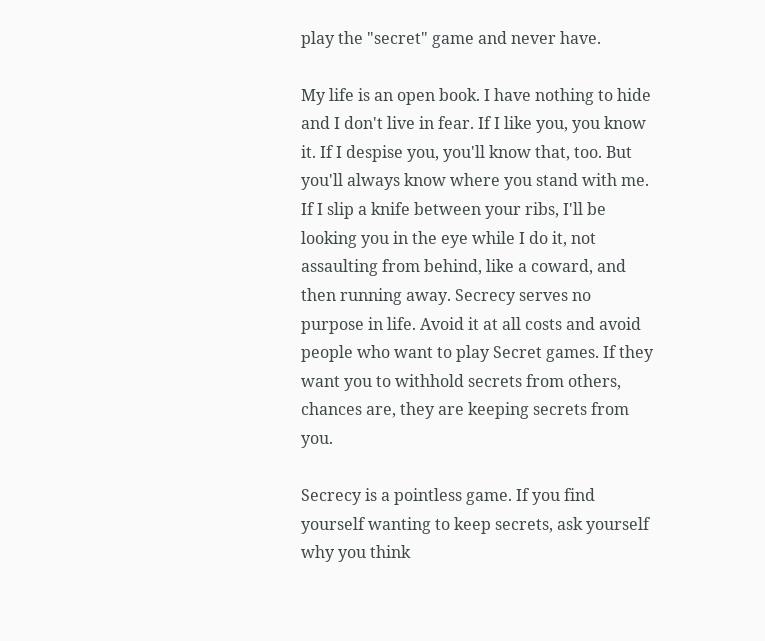play the "secret" game and never have.

My life is an open book. I have nothing to hide and I don't live in fear. If I like you, you know it. If I despise you, you'll know that, too. But you'll always know where you stand with me. If I slip a knife between your ribs, I'll be looking you in the eye while I do it, not assaulting from behind, like a coward, and then running away. Secrecy serves no purpose in life. Avoid it at all costs and avoid people who want to play Secret games. If they want you to withhold secrets from others, chances are, they are keeping secrets from you.

Secrecy is a pointless game. If you find yourself wanting to keep secrets, ask yourself why you think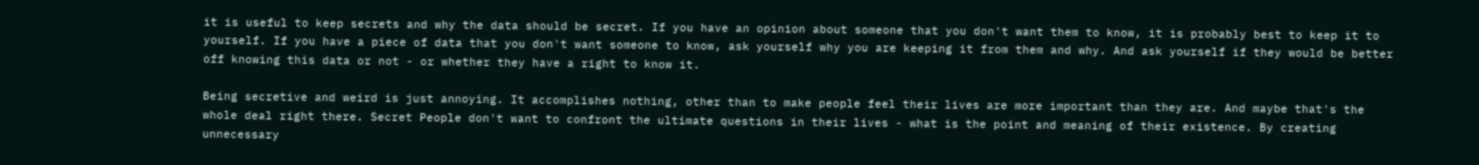it is useful to keep secrets and why the data should be secret. If you have an opinion about someone that you don't want them to know, it is probably best to keep it to yourself. If you have a piece of data that you don't want someone to know, ask yourself why you are keeping it from them and why. And ask yourself if they would be better off knowing this data or not - or whether they have a right to know it.

Being secretive and weird is just annoying. It accomplishes nothing, other than to make people feel their lives are more important than they are. And maybe that's the whole deal right there. Secret People don't want to confront the ultimate questions in their lives - what is the point and meaning of their existence. By creating unnecessary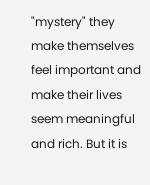"mystery" they make themselves feel important and make their lives seem meaningful and rich. But it is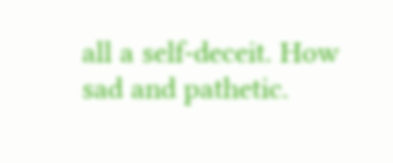all a self-deceit. How sad and pathetic.